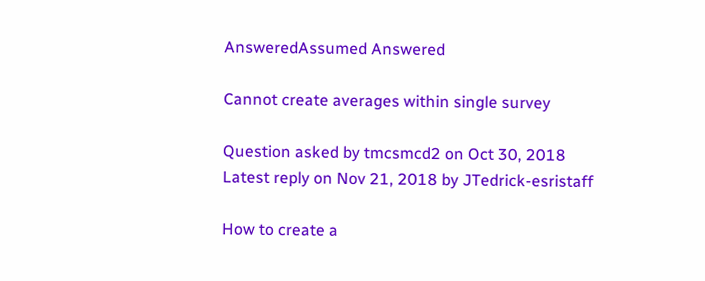AnsweredAssumed Answered

Cannot create averages within single survey

Question asked by tmcsmcd2 on Oct 30, 2018
Latest reply on Nov 21, 2018 by JTedrick-esristaff

How to create a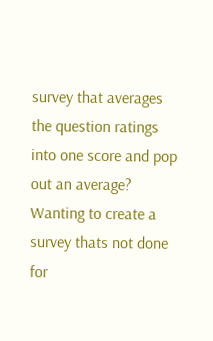survey that averages the question ratings into one score and pop out an average? Wanting to create a survey thats not done for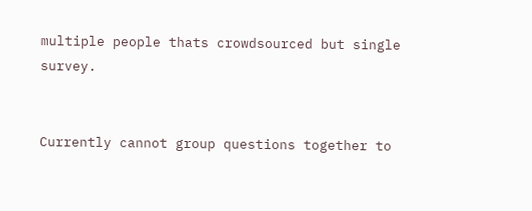multiple people thats crowdsourced but single survey.


Currently cannot group questions together to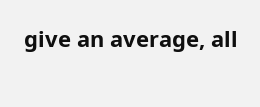give an average, all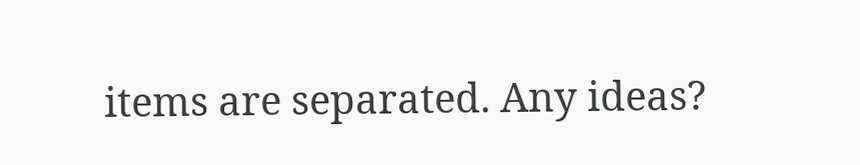items are separated. Any ideas?